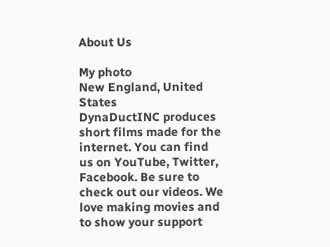About Us

My photo
New England, United States
DynaDuctINC produces short films made for the internet. You can find us on YouTube, Twitter, Facebook. Be sure to check out our videos. We love making movies and to show your support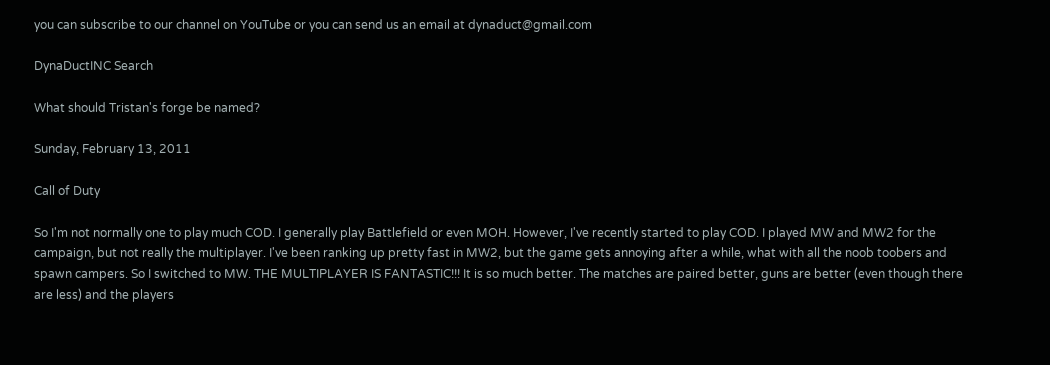you can subscribe to our channel on YouTube or you can send us an email at dynaduct@gmail.com

DynaDuctINC Search

What should Tristan's forge be named?

Sunday, February 13, 2011

Call of Duty

So I'm not normally one to play much COD. I generally play Battlefield or even MOH. However, I've recently started to play COD. I played MW and MW2 for the campaign, but not really the multiplayer. I've been ranking up pretty fast in MW2, but the game gets annoying after a while, what with all the noob toobers and spawn campers. So I switched to MW. THE MULTIPLAYER IS FANTASTIC!!! It is so much better. The matches are paired better, guns are better (even though there are less) and the players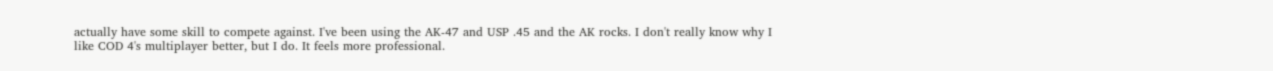actually have some skill to compete against. I've been using the AK-47 and USP .45 and the AK rocks. I don't really know why I like COD 4's multiplayer better, but I do. It feels more professional.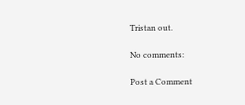Tristan out.

No comments:

Post a Comment